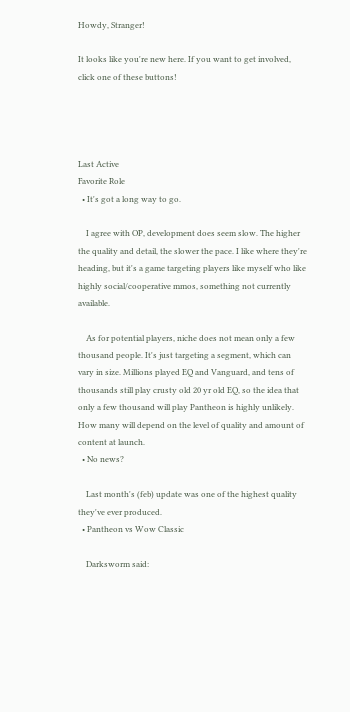Howdy, Stranger!

It looks like you're new here. If you want to get involved, click one of these buttons!




Last Active
Favorite Role
  • It's got a long way to go.

    I agree with OP, development does seem slow. The higher the quality and detail, the slower the pace. I like where they're heading, but it's a game targeting players like myself who like highly social/cooperative mmos, something not currently available.

    As for potential players, niche does not mean only a few thousand people. It's just targeting a segment, which can vary in size. Millions played EQ and Vanguard, and tens of thousands still play crusty old 20 yr old EQ, so the idea that only a few thousand will play Pantheon is highly unlikely. How many will depend on the level of quality and amount of content at launch.
  • No news?

    Last month's (feb) update was one of the highest quality they've ever produced.
  • Pantheon vs Wow Classic

    Darksworm said: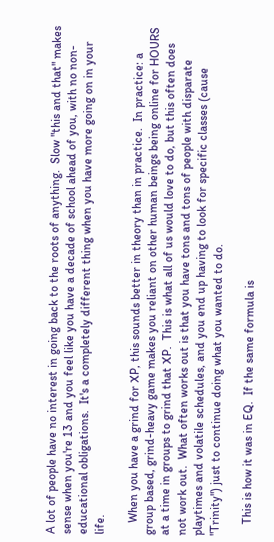A lot of people have no interest in going back to the roots of anything.  Slow "this and that" makes sense when you're 13 and you feel like you have a decade of school ahead of you, with no non-educational obligations.  It's a completely different thing when you have more going on in your life.

    When you have a grind for XP, this sounds better in theory than in practice.  In practice: a group based, grind-heavy game makes you reliant on other human beings being online for HOURS at a time in groups to grind that XP.  This is what all of us would love to do, but this often does not work out.  What often works out is that you have tons and tons of people with disparate playtimes and volatile schedules, and you end up having to look for specific classes (cause "Trinity") just to continue doing what you wanted to do.

    This is how it was in EQ.  If the same formula is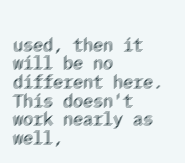used, then it will be no different here.  This doesn't work nearly as well,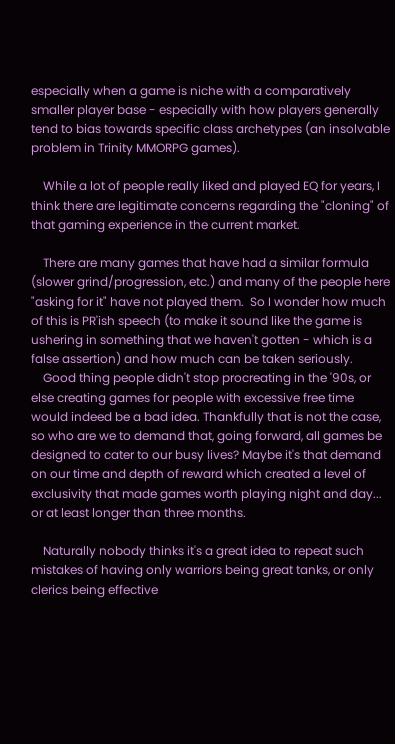especially when a game is niche with a comparatively smaller player base - especially with how players generally tend to bias towards specific class archetypes (an insolvable problem in Trinity MMORPG games).

    While a lot of people really liked and played EQ for years, I think there are legitimate concerns regarding the "cloning" of that gaming experience in the current market.

    There are many games that have had a similar formula (slower grind/progression, etc.) and many of the people here "asking for it" have not played them.  So I wonder how much of this is PR'ish speech (to make it sound like the game is ushering in something that we haven't gotten - which is a false assertion) and how much can be taken seriously.
    Good thing people didn't stop procreating in the '90s, or else creating games for people with excessive free time would indeed be a bad idea. Thankfully that is not the case, so who are we to demand that, going forward, all games be designed to cater to our busy lives? Maybe it's that demand on our time and depth of reward which created a level of exclusivity that made games worth playing night and day... or at least longer than three months.

    Naturally nobody thinks it's a great idea to repeat such mistakes of having only warriors being great tanks, or only clerics being effective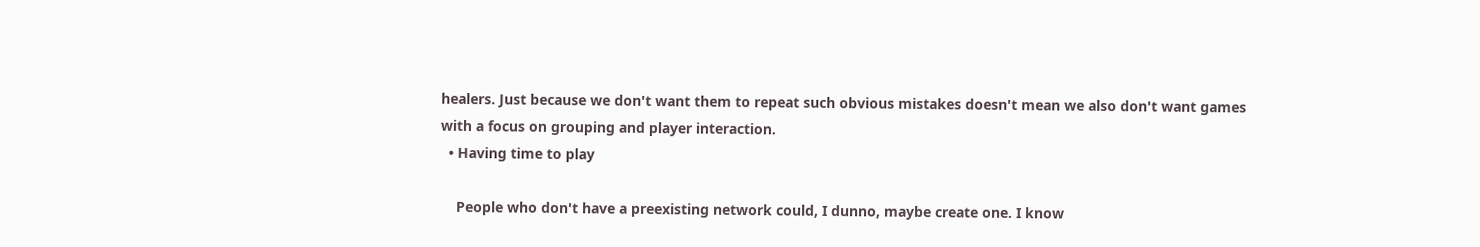healers. Just because we don't want them to repeat such obvious mistakes doesn't mean we also don't want games with a focus on grouping and player interaction.
  • Having time to play

    People who don't have a preexisting network could, I dunno, maybe create one. I know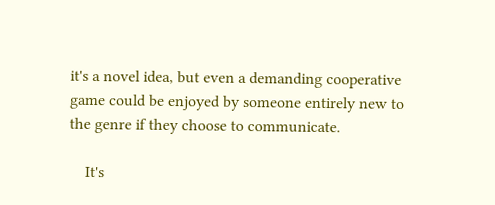it's a novel idea, but even a demanding cooperative game could be enjoyed by someone entirely new to the genre if they choose to communicate.

    It's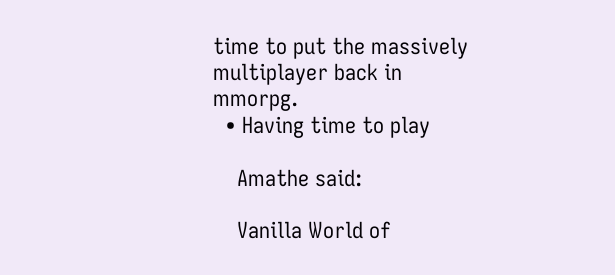time to put the massively multiplayer back in mmorpg.
  • Having time to play

    Amathe said:

    Vanilla World of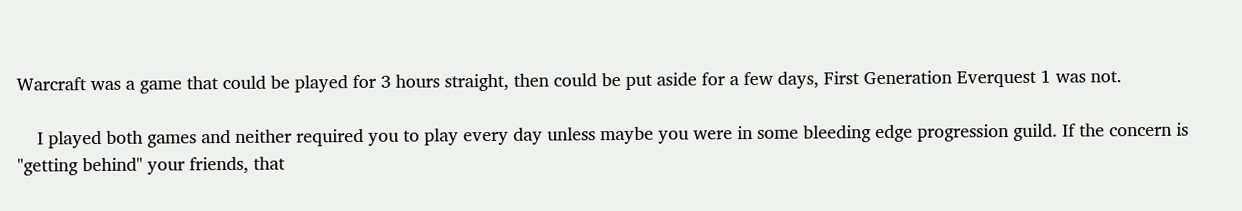Warcraft was a game that could be played for 3 hours straight, then could be put aside for a few days, First Generation Everquest 1 was not.

    I played both games and neither required you to play every day unless maybe you were in some bleeding edge progression guild. If the concern is "getting behind" your friends, that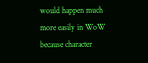would happen much more easily in WoW because character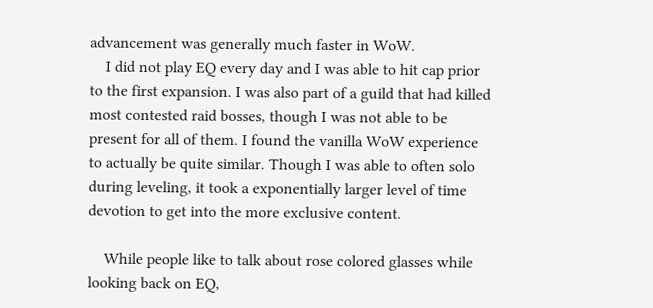advancement was generally much faster in WoW.
    I did not play EQ every day and I was able to hit cap prior to the first expansion. I was also part of a guild that had killed most contested raid bosses, though I was not able to be present for all of them. I found the vanilla WoW experience to actually be quite similar. Though I was able to often solo during leveling, it took a exponentially larger level of time devotion to get into the more exclusive content.

    While people like to talk about rose colored glasses while looking back on EQ,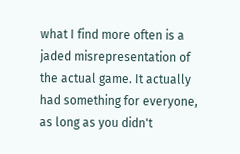what I find more often is a jaded misrepresentation of the actual game. It actually had something for everyone, as long as you didn't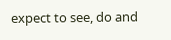expect to see, do and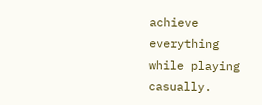achieve everything while playing casually.